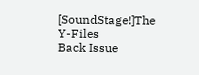[SoundStage!]The Y-Files
Back Issue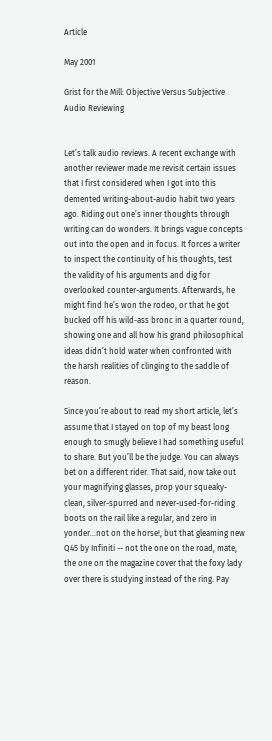Article

May 2001

Grist for the Mill: Objective Versus Subjective Audio Reviewing


Let’s talk audio reviews. A recent exchange with another reviewer made me revisit certain issues that I first considered when I got into this demented writing-about-audio habit two years ago. Riding out one’s inner thoughts through writing can do wonders. It brings vague concepts out into the open and in focus. It forces a writer to inspect the continuity of his thoughts, test the validity of his arguments and dig for overlooked counter-arguments. Afterwards, he might find he’s won the rodeo, or that he got bucked off his wild-ass bronc in a quarter round, showing one and all how his grand philosophical ideas didn’t hold water when confronted with the harsh realities of clinging to the saddle of reason.

Since you’re about to read my short article, let’s assume that I stayed on top of my beast long enough to smugly believe I had something useful to share. But you’ll be the judge. You can always bet on a different rider. That said, now take out your magnifying glasses, prop your squeaky-clean, silver-spurred and never-used-for-riding boots on the rail like a regular, and zero in yonder…not on the horse!, but that gleaming new Q45 by Infiniti -- not the one on the road, mate, the one on the magazine cover that the foxy lady over there is studying instead of the ring. Pay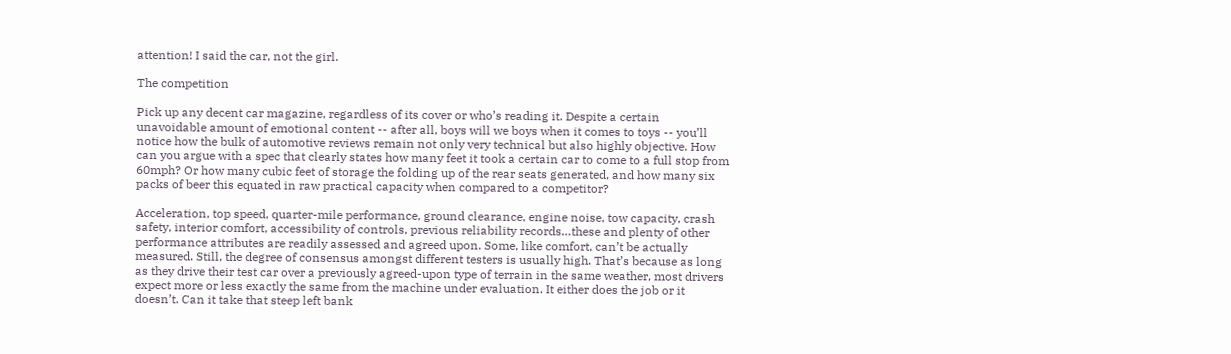attention! I said the car, not the girl.

The competition

Pick up any decent car magazine, regardless of its cover or who’s reading it. Despite a certain unavoidable amount of emotional content -- after all, boys will we boys when it comes to toys -- you’ll notice how the bulk of automotive reviews remain not only very technical but also highly objective. How can you argue with a spec that clearly states how many feet it took a certain car to come to a full stop from 60mph? Or how many cubic feet of storage the folding up of the rear seats generated, and how many six packs of beer this equated in raw practical capacity when compared to a competitor?

Acceleration, top speed, quarter-mile performance, ground clearance, engine noise, tow capacity, crash safety, interior comfort, accessibility of controls, previous reliability records…these and plenty of other performance attributes are readily assessed and agreed upon. Some, like comfort, can’t be actually measured. Still, the degree of consensus amongst different testers is usually high. That’s because as long as they drive their test car over a previously agreed-upon type of terrain in the same weather, most drivers expect more or less exactly the same from the machine under evaluation. It either does the job or it doesn’t. Can it take that steep left bank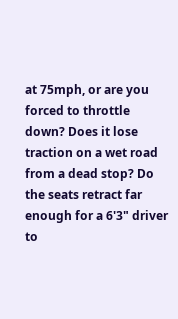at 75mph, or are you forced to throttle down? Does it lose traction on a wet road from a dead stop? Do the seats retract far enough for a 6'3" driver to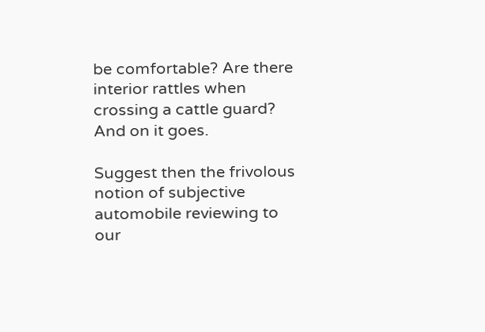be comfortable? Are there interior rattles when crossing a cattle guard? And on it goes.

Suggest then the frivolous notion of subjective automobile reviewing to our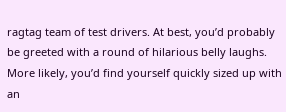ragtag team of test drivers. At best, you’d probably be greeted with a round of hilarious belly laughs. More likely, you’d find yourself quickly sized up with an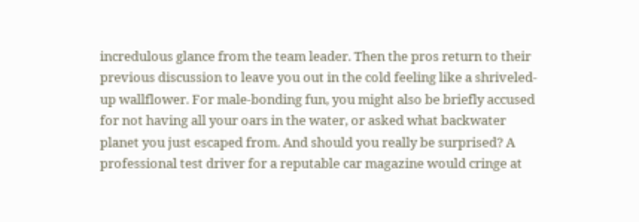incredulous glance from the team leader. Then the pros return to their previous discussion to leave you out in the cold feeling like a shriveled-up wallflower. For male-bonding fun, you might also be briefly accused for not having all your oars in the water, or asked what backwater planet you just escaped from. And should you really be surprised? A professional test driver for a reputable car magazine would cringe at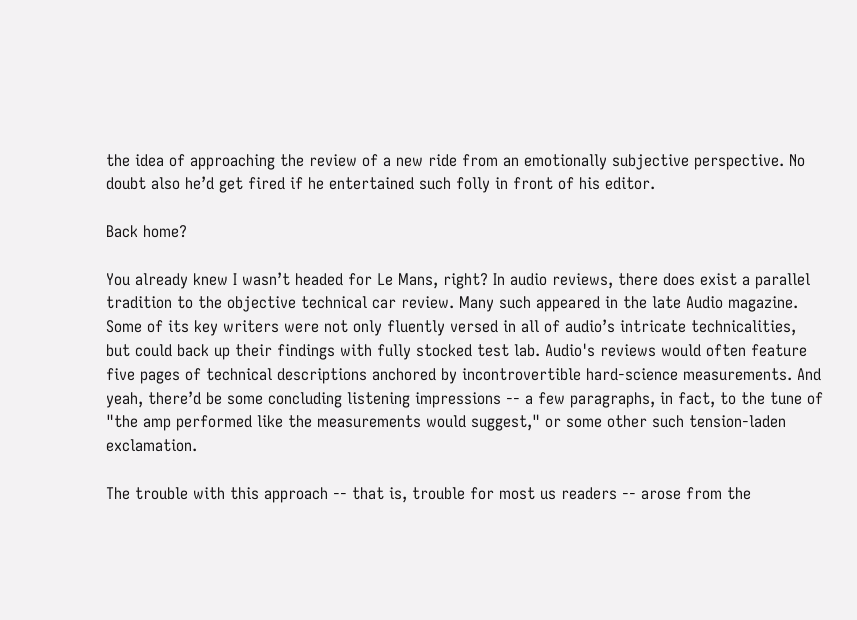the idea of approaching the review of a new ride from an emotionally subjective perspective. No doubt also he’d get fired if he entertained such folly in front of his editor.

Back home?

You already knew I wasn’t headed for Le Mans, right? In audio reviews, there does exist a parallel tradition to the objective technical car review. Many such appeared in the late Audio magazine. Some of its key writers were not only fluently versed in all of audio’s intricate technicalities, but could back up their findings with fully stocked test lab. Audio's reviews would often feature five pages of technical descriptions anchored by incontrovertible hard-science measurements. And yeah, there’d be some concluding listening impressions -- a few paragraphs, in fact, to the tune of "the amp performed like the measurements would suggest," or some other such tension-laden exclamation.

The trouble with this approach -- that is, trouble for most us readers -- arose from the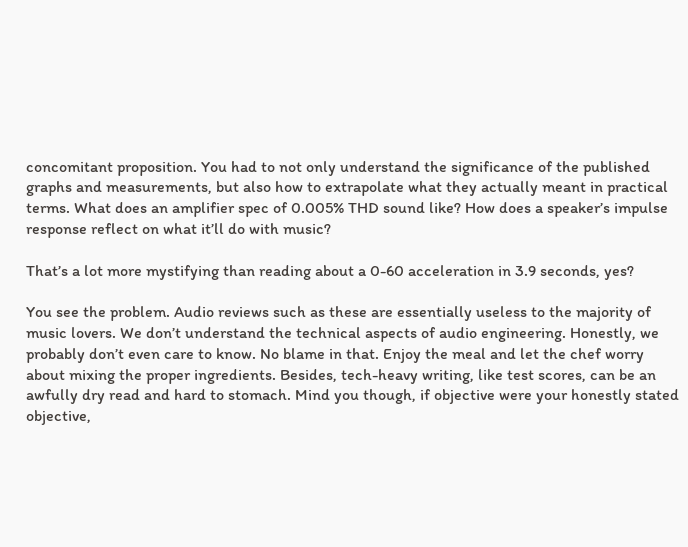concomitant proposition. You had to not only understand the significance of the published graphs and measurements, but also how to extrapolate what they actually meant in practical terms. What does an amplifier spec of 0.005% THD sound like? How does a speaker’s impulse response reflect on what it’ll do with music?

That’s a lot more mystifying than reading about a 0-60 acceleration in 3.9 seconds, yes?

You see the problem. Audio reviews such as these are essentially useless to the majority of music lovers. We don’t understand the technical aspects of audio engineering. Honestly, we probably don’t even care to know. No blame in that. Enjoy the meal and let the chef worry about mixing the proper ingredients. Besides, tech-heavy writing, like test scores, can be an awfully dry read and hard to stomach. Mind you though, if objective were your honestly stated objective,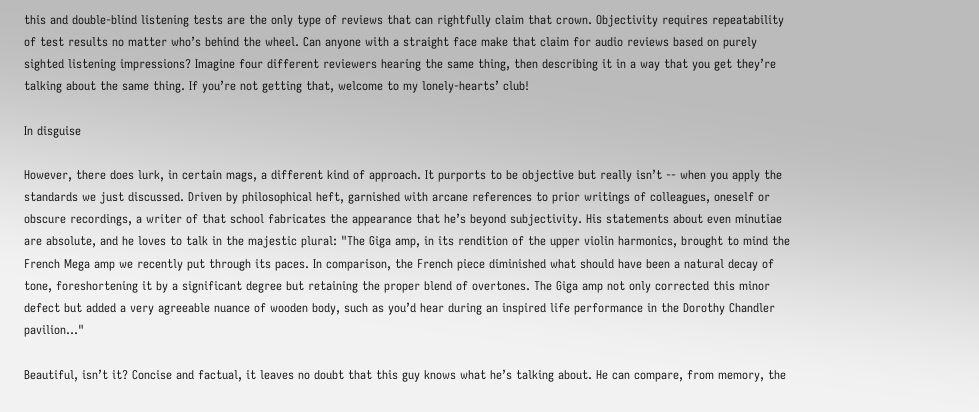this and double-blind listening tests are the only type of reviews that can rightfully claim that crown. Objectivity requires repeatability of test results no matter who’s behind the wheel. Can anyone with a straight face make that claim for audio reviews based on purely sighted listening impressions? Imagine four different reviewers hearing the same thing, then describing it in a way that you get they’re talking about the same thing. If you’re not getting that, welcome to my lonely-hearts’ club!

In disguise

However, there does lurk, in certain mags, a different kind of approach. It purports to be objective but really isn’t -- when you apply the standards we just discussed. Driven by philosophical heft, garnished with arcane references to prior writings of colleagues, oneself or obscure recordings, a writer of that school fabricates the appearance that he’s beyond subjectivity. His statements about even minutiae are absolute, and he loves to talk in the majestic plural: "The Giga amp, in its rendition of the upper violin harmonics, brought to mind the French Mega amp we recently put through its paces. In comparison, the French piece diminished what should have been a natural decay of tone, foreshortening it by a significant degree but retaining the proper blend of overtones. The Giga amp not only corrected this minor defect but added a very agreeable nuance of wooden body, such as you’d hear during an inspired life performance in the Dorothy Chandler pavilion…"

Beautiful, isn’t it? Concise and factual, it leaves no doubt that this guy knows what he’s talking about. He can compare, from memory, the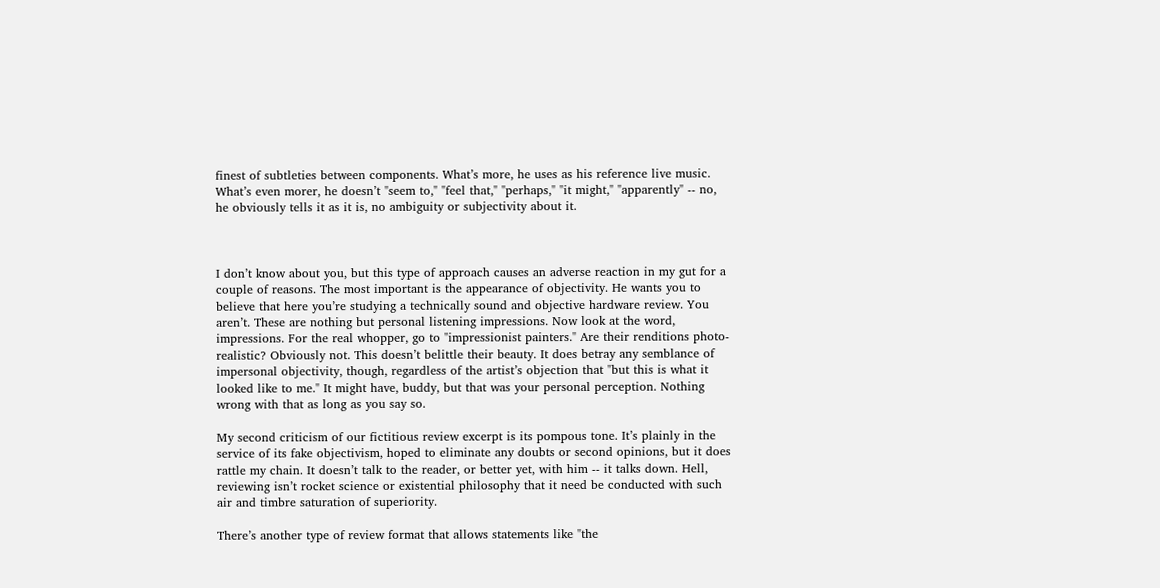finest of subtleties between components. What’s more, he uses as his reference live music. What’s even morer, he doesn’t "seem to," "feel that," "perhaps," "it might," "apparently" -- no, he obviously tells it as it is, no ambiguity or subjectivity about it.



I don’t know about you, but this type of approach causes an adverse reaction in my gut for a couple of reasons. The most important is the appearance of objectivity. He wants you to believe that here you’re studying a technically sound and objective hardware review. You aren’t. These are nothing but personal listening impressions. Now look at the word, impressions. For the real whopper, go to "impressionist painters." Are their renditions photo-realistic? Obviously not. This doesn’t belittle their beauty. It does betray any semblance of impersonal objectivity, though, regardless of the artist’s objection that "but this is what it looked like to me." It might have, buddy, but that was your personal perception. Nothing wrong with that as long as you say so.

My second criticism of our fictitious review excerpt is its pompous tone. It’s plainly in the service of its fake objectivism, hoped to eliminate any doubts or second opinions, but it does rattle my chain. It doesn’t talk to the reader, or better yet, with him -- it talks down. Hell, reviewing isn’t rocket science or existential philosophy that it need be conducted with such air and timbre saturation of superiority.

There’s another type of review format that allows statements like "the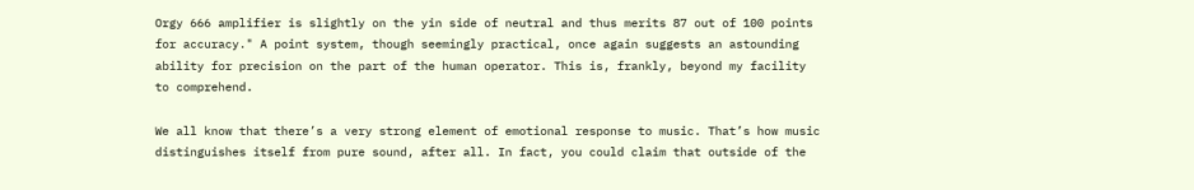Orgy 666 amplifier is slightly on the yin side of neutral and thus merits 87 out of 100 points for accuracy." A point system, though seemingly practical, once again suggests an astounding ability for precision on the part of the human operator. This is, frankly, beyond my facility to comprehend.

We all know that there’s a very strong element of emotional response to music. That’s how music distinguishes itself from pure sound, after all. In fact, you could claim that outside of the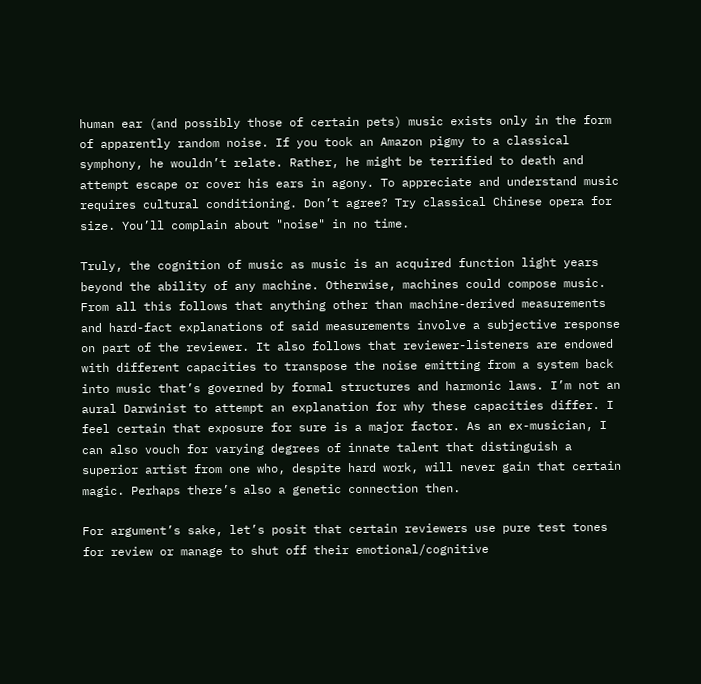human ear (and possibly those of certain pets) music exists only in the form of apparently random noise. If you took an Amazon pigmy to a classical symphony, he wouldn’t relate. Rather, he might be terrified to death and attempt escape or cover his ears in agony. To appreciate and understand music requires cultural conditioning. Don’t agree? Try classical Chinese opera for size. You’ll complain about "noise" in no time.

Truly, the cognition of music as music is an acquired function light years beyond the ability of any machine. Otherwise, machines could compose music. From all this follows that anything other than machine-derived measurements and hard-fact explanations of said measurements involve a subjective response on part of the reviewer. It also follows that reviewer-listeners are endowed with different capacities to transpose the noise emitting from a system back into music that’s governed by formal structures and harmonic laws. I’m not an aural Darwinist to attempt an explanation for why these capacities differ. I feel certain that exposure for sure is a major factor. As an ex-musician, I can also vouch for varying degrees of innate talent that distinguish a superior artist from one who, despite hard work, will never gain that certain magic. Perhaps there’s also a genetic connection then.

For argument’s sake, let’s posit that certain reviewers use pure test tones for review or manage to shut off their emotional/cognitive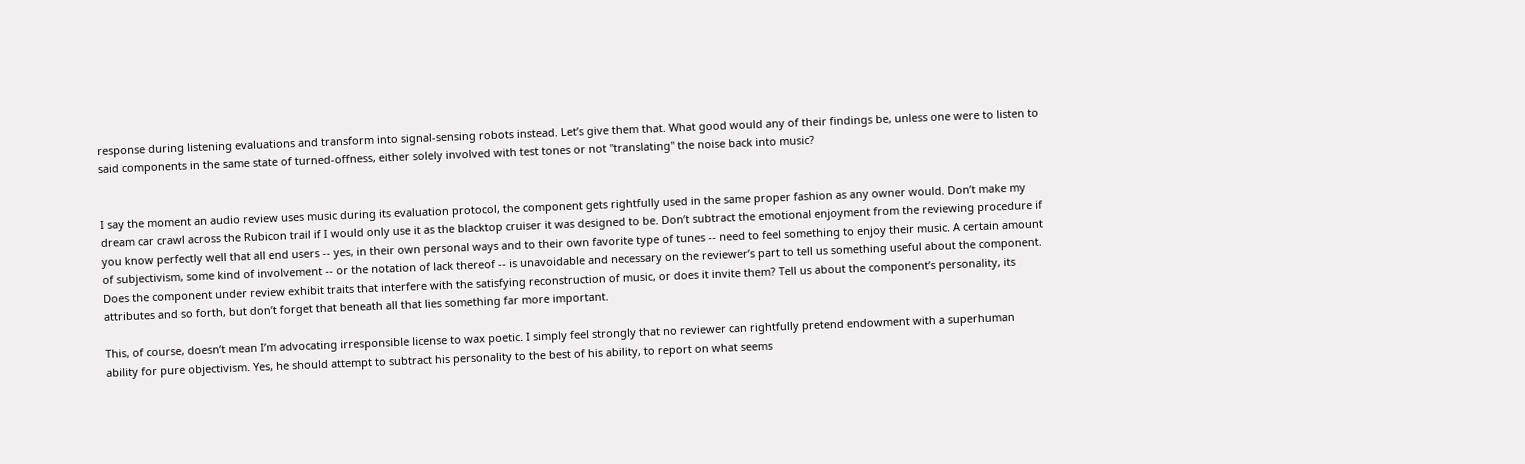response during listening evaluations and transform into signal-sensing robots instead. Let’s give them that. What good would any of their findings be, unless one were to listen to said components in the same state of turned-offness, either solely involved with test tones or not "translating" the noise back into music?


I say the moment an audio review uses music during its evaluation protocol, the component gets rightfully used in the same proper fashion as any owner would. Don’t make my dream car crawl across the Rubicon trail if I would only use it as the blacktop cruiser it was designed to be. Don’t subtract the emotional enjoyment from the reviewing procedure if you know perfectly well that all end users -- yes, in their own personal ways and to their own favorite type of tunes -- need to feel something to enjoy their music. A certain amount of subjectivism, some kind of involvement -- or the notation of lack thereof -- is unavoidable and necessary on the reviewer’s part to tell us something useful about the component. Does the component under review exhibit traits that interfere with the satisfying reconstruction of music, or does it invite them? Tell us about the component’s personality, its attributes and so forth, but don’t forget that beneath all that lies something far more important.

This, of course, doesn’t mean I’m advocating irresponsible license to wax poetic. I simply feel strongly that no reviewer can rightfully pretend endowment with a superhuman ability for pure objectivism. Yes, he should attempt to subtract his personality to the best of his ability, to report on what seems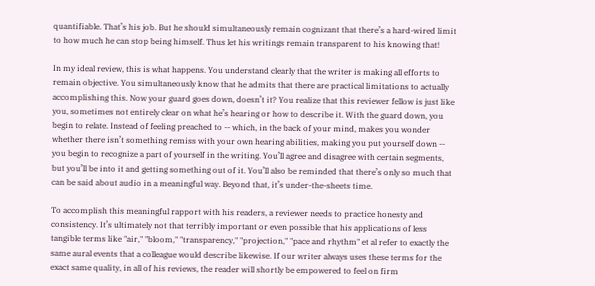quantifiable. That’s his job. But he should simultaneously remain cognizant that there’s a hard-wired limit to how much he can stop being himself. Thus let his writings remain transparent to his knowing that!

In my ideal review, this is what happens. You understand clearly that the writer is making all efforts to remain objective. You simultaneously know that he admits that there are practical limitations to actually accomplishing this. Now your guard goes down, doesn’t it? You realize that this reviewer fellow is just like you, sometimes not entirely clear on what he’s hearing or how to describe it. With the guard down, you begin to relate. Instead of feeling preached to -- which, in the back of your mind, makes you wonder whether there isn’t something remiss with your own hearing abilities, making you put yourself down -- you begin to recognize a part of yourself in the writing. You’ll agree and disagree with certain segments, but you’ll be into it and getting something out of it. You’ll also be reminded that there’s only so much that can be said about audio in a meaningful way. Beyond that, it’s under-the-sheets time.

To accomplish this meaningful rapport with his readers, a reviewer needs to practice honesty and consistency. It’s ultimately not that terribly important or even possible that his applications of less tangible terms like "air," "bloom," "transparency," "projection," "pace and rhythm" et al refer to exactly the same aural events that a colleague would describe likewise. If our writer always uses these terms for the exact same quality, in all of his reviews, the reader will shortly be empowered to feel on firm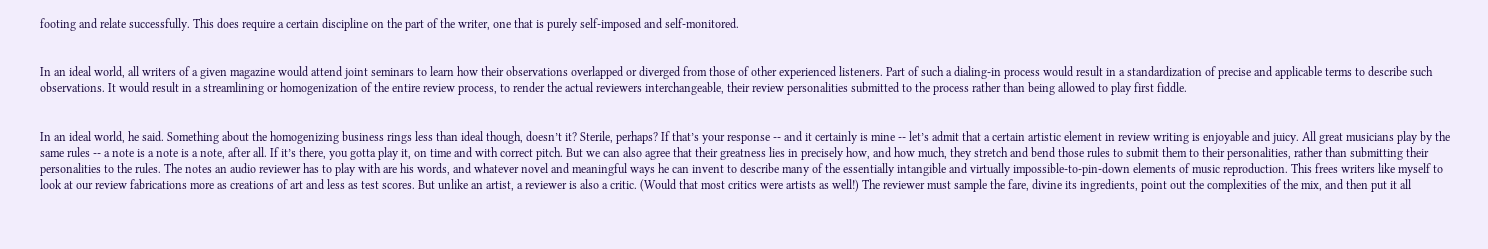footing and relate successfully. This does require a certain discipline on the part of the writer, one that is purely self-imposed and self-monitored.


In an ideal world, all writers of a given magazine would attend joint seminars to learn how their observations overlapped or diverged from those of other experienced listeners. Part of such a dialing-in process would result in a standardization of precise and applicable terms to describe such observations. It would result in a streamlining or homogenization of the entire review process, to render the actual reviewers interchangeable, their review personalities submitted to the process rather than being allowed to play first fiddle.


In an ideal world, he said. Something about the homogenizing business rings less than ideal though, doesn’t it? Sterile, perhaps? If that’s your response -- and it certainly is mine -- let’s admit that a certain artistic element in review writing is enjoyable and juicy. All great musicians play by the same rules -- a note is a note is a note, after all. If it’s there, you gotta play it, on time and with correct pitch. But we can also agree that their greatness lies in precisely how, and how much, they stretch and bend those rules to submit them to their personalities, rather than submitting their personalities to the rules. The notes an audio reviewer has to play with are his words, and whatever novel and meaningful ways he can invent to describe many of the essentially intangible and virtually impossible-to-pin-down elements of music reproduction. This frees writers like myself to look at our review fabrications more as creations of art and less as test scores. But unlike an artist, a reviewer is also a critic. (Would that most critics were artists as well!) The reviewer must sample the fare, divine its ingredients, point out the complexities of the mix, and then put it all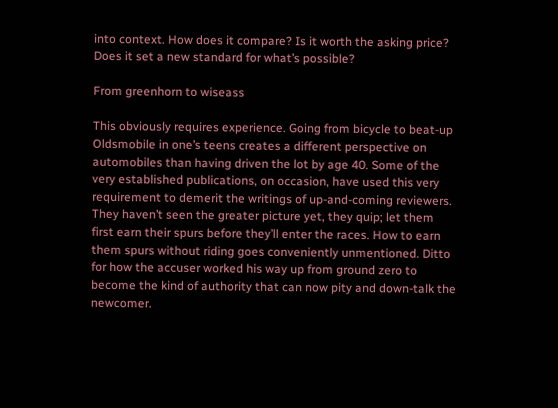into context. How does it compare? Is it worth the asking price? Does it set a new standard for what’s possible?

From greenhorn to wiseass

This obviously requires experience. Going from bicycle to beat-up Oldsmobile in one’s teens creates a different perspective on automobiles than having driven the lot by age 40. Some of the very established publications, on occasion, have used this very requirement to demerit the writings of up-and-coming reviewers. They haven’t seen the greater picture yet, they quip; let them first earn their spurs before they’ll enter the races. How to earn them spurs without riding goes conveniently unmentioned. Ditto for how the accuser worked his way up from ground zero to become the kind of authority that can now pity and down-talk the newcomer.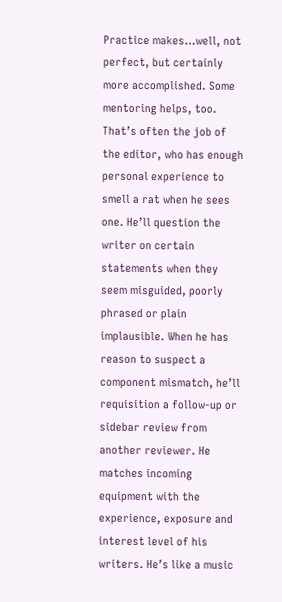Practice makes…well, not perfect, but certainly more accomplished. Some mentoring helps, too. That’s often the job of the editor, who has enough personal experience to smell a rat when he sees one. He’ll question the writer on certain statements when they seem misguided, poorly phrased or plain implausible. When he has reason to suspect a component mismatch, he’ll requisition a follow-up or sidebar review from another reviewer. He matches incoming equipment with the experience, exposure and interest level of his writers. He’s like a music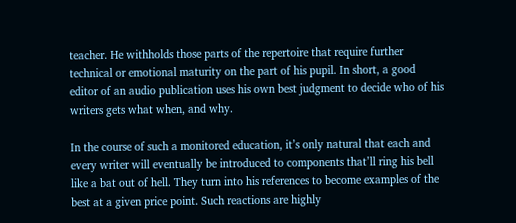teacher. He withholds those parts of the repertoire that require further technical or emotional maturity on the part of his pupil. In short, a good editor of an audio publication uses his own best judgment to decide who of his writers gets what when, and why.

In the course of such a monitored education, it’s only natural that each and every writer will eventually be introduced to components that’ll ring his bell like a bat out of hell. They turn into his references to become examples of the best at a given price point. Such reactions are highly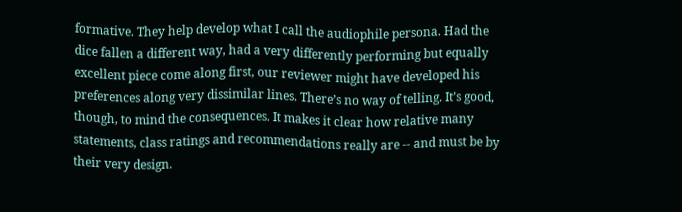formative. They help develop what I call the audiophile persona. Had the dice fallen a different way, had a very differently performing but equally excellent piece come along first, our reviewer might have developed his preferences along very dissimilar lines. There’s no way of telling. It’s good, though, to mind the consequences. It makes it clear how relative many statements, class ratings and recommendations really are -- and must be by their very design.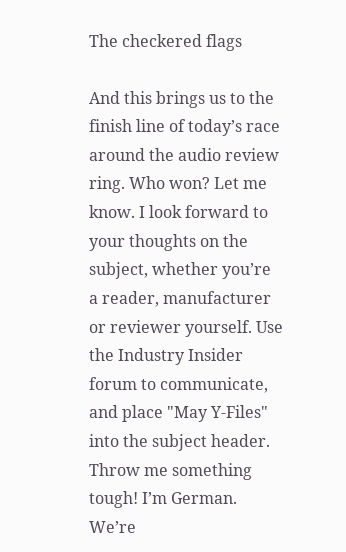The checkered flags

And this brings us to the finish line of today’s race around the audio review ring. Who won? Let me know. I look forward to your thoughts on the subject, whether you’re a reader, manufacturer or reviewer yourself. Use the Industry Insider forum to communicate, and place "May Y-Files" into the subject header. Throw me something tough! I’m German. We’re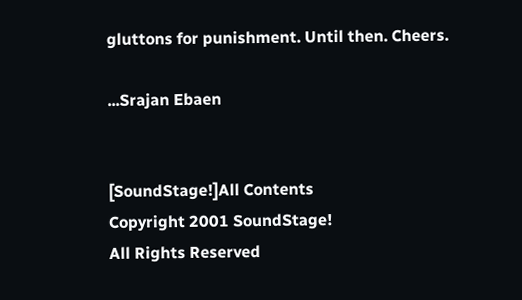gluttons for punishment. Until then. Cheers.

...Srajan Ebaen


[SoundStage!]All Contents
Copyright 2001 SoundStage!
All Rights Reserved